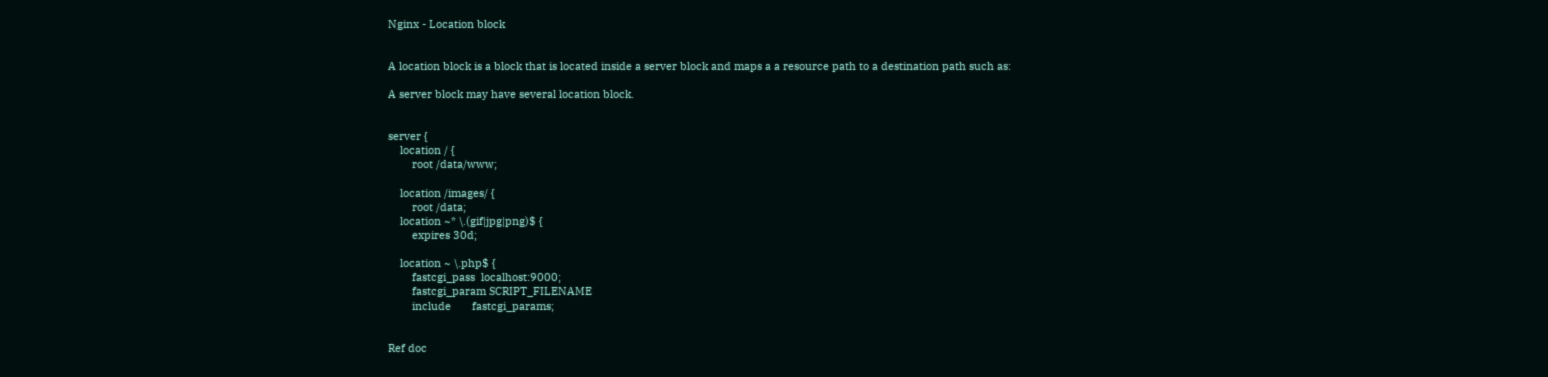Nginx - Location block


A location block is a block that is located inside a server block and maps a a resource path to a destination path such as:

A server block may have several location block.


server {
    location / {
        root /data/www;

    location /images/ {
        root /data;
    location ~* \.(gif|jpg|png)$ {
        expires 30d;

    location ~ \.php$ {
        fastcgi_pass  localhost:9000;
        fastcgi_param SCRIPT_FILENAME
        include       fastcgi_params;


Ref doc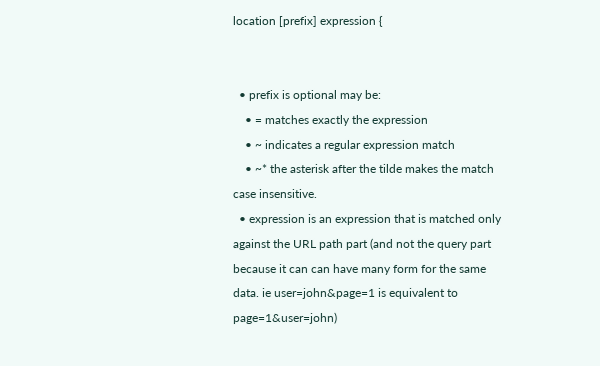location [prefix] expression {


  • prefix is optional may be:
    • = matches exactly the expression
    • ~ indicates a regular expression match
    • ~* the asterisk after the tilde makes the match case insensitive.
  • expression is an expression that is matched only against the URL path part (and not the query part because it can can have many form for the same data. ie user=john&page=1 is equivalent to page=1&user=john)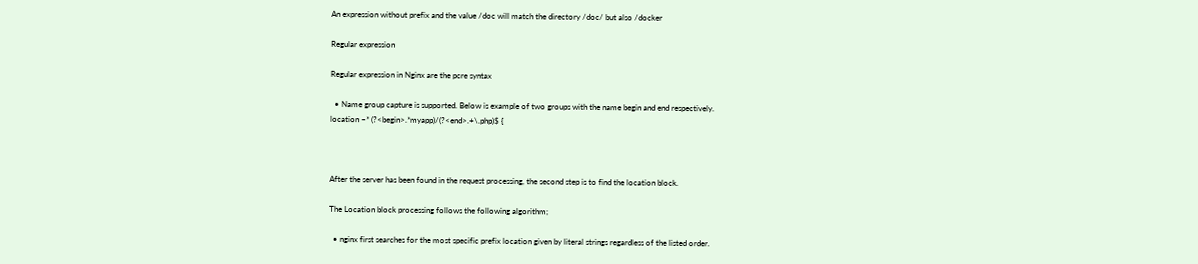An expression without prefix and the value /doc will match the directory /doc/ but also /docker

Regular expression

Regular expression in Nginx are the pcre syntax

  • Name group capture is supported. Below is example of two groups with the name begin and end respectively.
location ~* (?<begin>.*myapp)/(?<end>.+\.php)$ {



After the server has been found in the request processing, the second step is to find the location block.

The Location block processing follows the following algorithm;

  • nginx first searches for the most specific prefix location given by literal strings regardless of the listed order.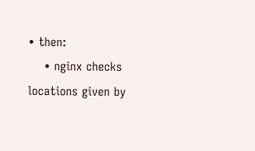• then:
    • nginx checks locations given by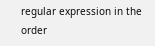regular expression in the order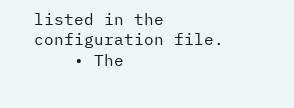listed in the configuration file.
    • The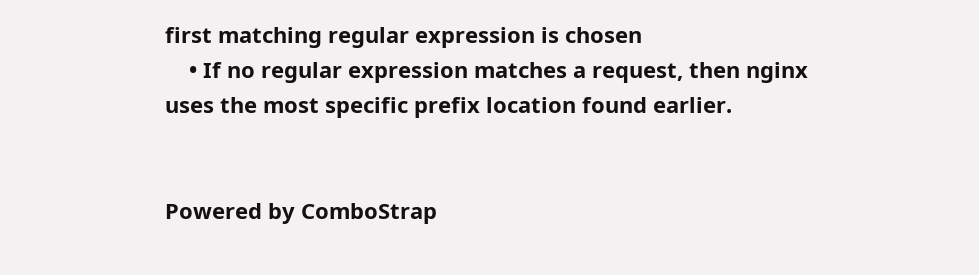first matching regular expression is chosen
    • If no regular expression matches a request, then nginx uses the most specific prefix location found earlier.


Powered by ComboStrap